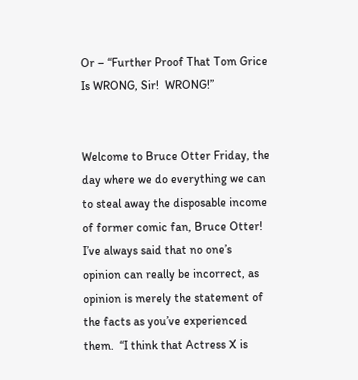Or – “Further Proof That Tom Grice Is WRONG, Sir!  WRONG!”


Welcome to Bruce Otter Friday, the day where we do everything we can to steal away the disposable income of former comic fan, Bruce Otter!  I’ve always said that no one’s opinion can really be incorrect, as opinion is merely the statement of the facts as you’ve experienced them.  “I think that Actress X is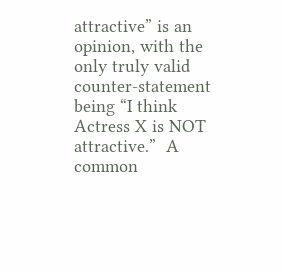attractive” is an opinion, with the only truly valid counter-statement being “I think Actress X is NOT attractive.”  A common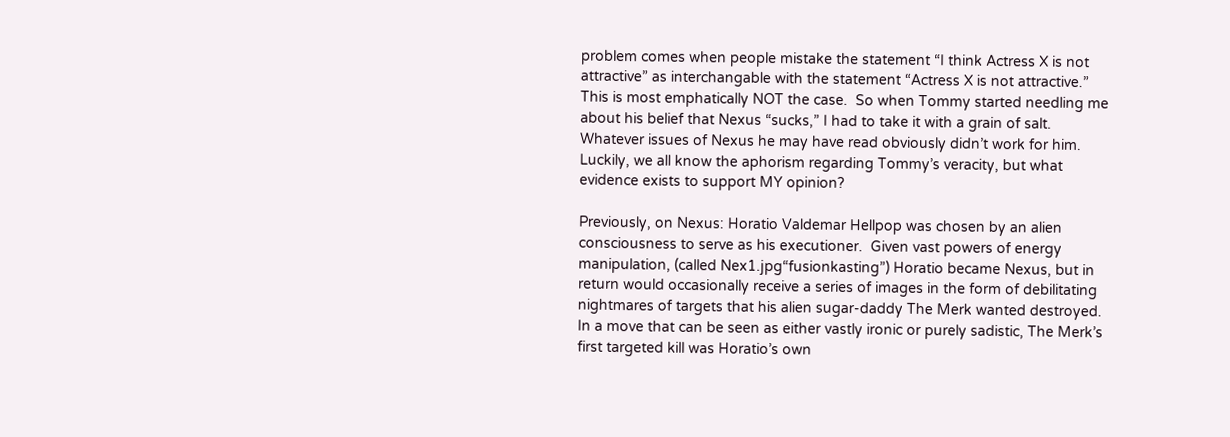problem comes when people mistake the statement “I think Actress X is not attractive” as interchangable with the statement “Actress X is not attractive.”  This is most emphatically NOT the case.  So when Tommy started needling me about his belief that Nexus “sucks,” I had to take it with a grain of salt.  Whatever issues of Nexus he may have read obviously didn’t work for him.  Luckily, we all know the aphorism regarding Tommy’s veracity, but what evidence exists to support MY opinion?

Previously, on Nexus: Horatio Valdemar Hellpop was chosen by an alien consciousness to serve as his executioner.  Given vast powers of energy manipulation, (called Nex1.jpg“fusionkasting”) Horatio became Nexus, but in return would occasionally receive a series of images in the form of debilitating nightmares of targets that his alien sugar-daddy The Merk wanted destroyed.  In a move that can be seen as either vastly ironic or purely sadistic, The Merk’s first targeted kill was Horatio’s own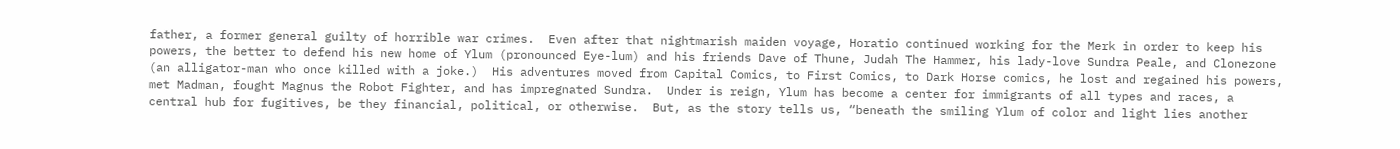father, a former general guilty of horrible war crimes.  Even after that nightmarish maiden voyage, Horatio continued working for the Merk in order to keep his powers, the better to defend his new home of Ylum (pronounced Eye-lum) and his friends Dave of Thune, Judah The Hammer, his lady-love Sundra Peale, and Clonezone (an alligator-man who once killed with a joke.)  His adventures moved from Capital Comics, to First Comics, to Dark Horse comics, he lost and regained his powers, met Madman, fought Magnus the Robot Fighter, and has impregnated Sundra.  Under is reign, Ylum has become a center for immigrants of all types and races, a central hub for fugitives, be they financial, political, or otherwise.  But, as the story tells us, “beneath the smiling Ylum of color and light lies another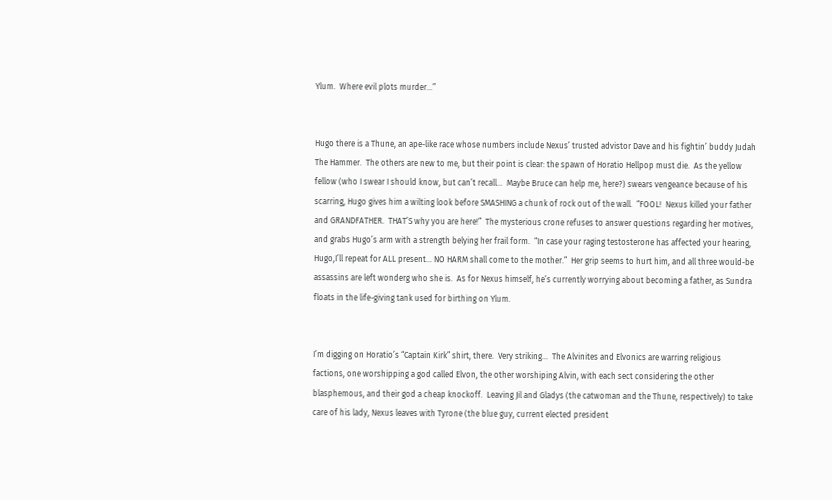Ylum.  Where evil plots murder…”


Hugo there is a Thune, an ape-like race whose numbers include Nexus’ trusted advistor Dave and his fightin’ buddy Judah The Hammer.  The others are new to me, but their point is clear: the spawn of Horatio Hellpop must die.  As the yellow fellow (who I swear I should know, but can’t recall…  Maybe Bruce can help me, here?) swears vengeance because of his scarring, Hugo gives him a wilting look before SMASHING a chunk of rock out of the wall.  “FOOL!  Nexus killed your father and GRANDFATHER.  THAT’S why you are here!”  The mysterious crone refuses to answer questions regarding her motives, and grabs Hugo’s arm with a strength belying her frail form.  “In case your raging testosterone has affected your hearing, Hugo,I’ll repeat for ALL present… NO HARM shall come to the mother.”  Her grip seems to hurt him, and all three would-be assassins are left wonderg who she is.  As for Nexus himself, he’s currently worrying about becoming a father, as Sundra floats in the life-giving tank used for birthing on Ylum.


I’m digging on Horatio’s “Captain Kirk” shirt, there.  Very striking…  The Alvinites and Elvonics are warring religious factions, one worshipping a god called Elvon, the other worshiping Alvin, with each sect considering the other blasphemous, and their god a cheap knockoff.  Leaving Jil and Gladys (the catwoman and the Thune, respectively) to take care of his lady, Nexus leaves with Tyrone (the blue guy, current elected president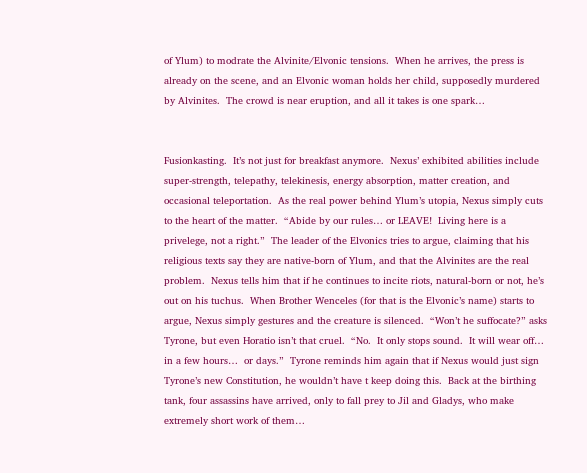of Ylum) to modrate the Alvinite/Elvonic tensions.  When he arrives, the press is already on the scene, and an Elvonic woman holds her child, supposedly murdered by Alvinites.  The crowd is near eruption, and all it takes is one spark…


Fusionkasting.  It’s not just for breakfast anymore.  Nexus’ exhibited abilities include super-strength, telepathy, telekinesis, energy absorption, matter creation, and occasional teleportation.  As the real power behind Ylum’s utopia, Nexus simply cuts to the heart of the matter.  “Abide by our rules… or LEAVE!  Living here is a privelege, not a right.”  The leader of the Elvonics tries to argue, claiming that his religious texts say they are native-born of Ylum, and that the Alvinites are the real problem.  Nexus tells him that if he continues to incite riots, natural-born or not, he’s out on his tuchus.  When Brother Wenceles (for that is the Elvonic’s name) starts to argue, Nexus simply gestures and the creature is silenced.  “Won’t he suffocate?” asks Tyrone, but even Horatio isn’t that cruel.  “No.  It only stops sound.  It will wear off…  in a few hours…  or days.”  Tyrone reminds him again that if Nexus would just sign Tyrone’s new Constitution, he wouldn’t have t keep doing this.  Back at the birthing tank, four assassins have arrived, only to fall prey to Jil and Gladys, who make extremely short work of them…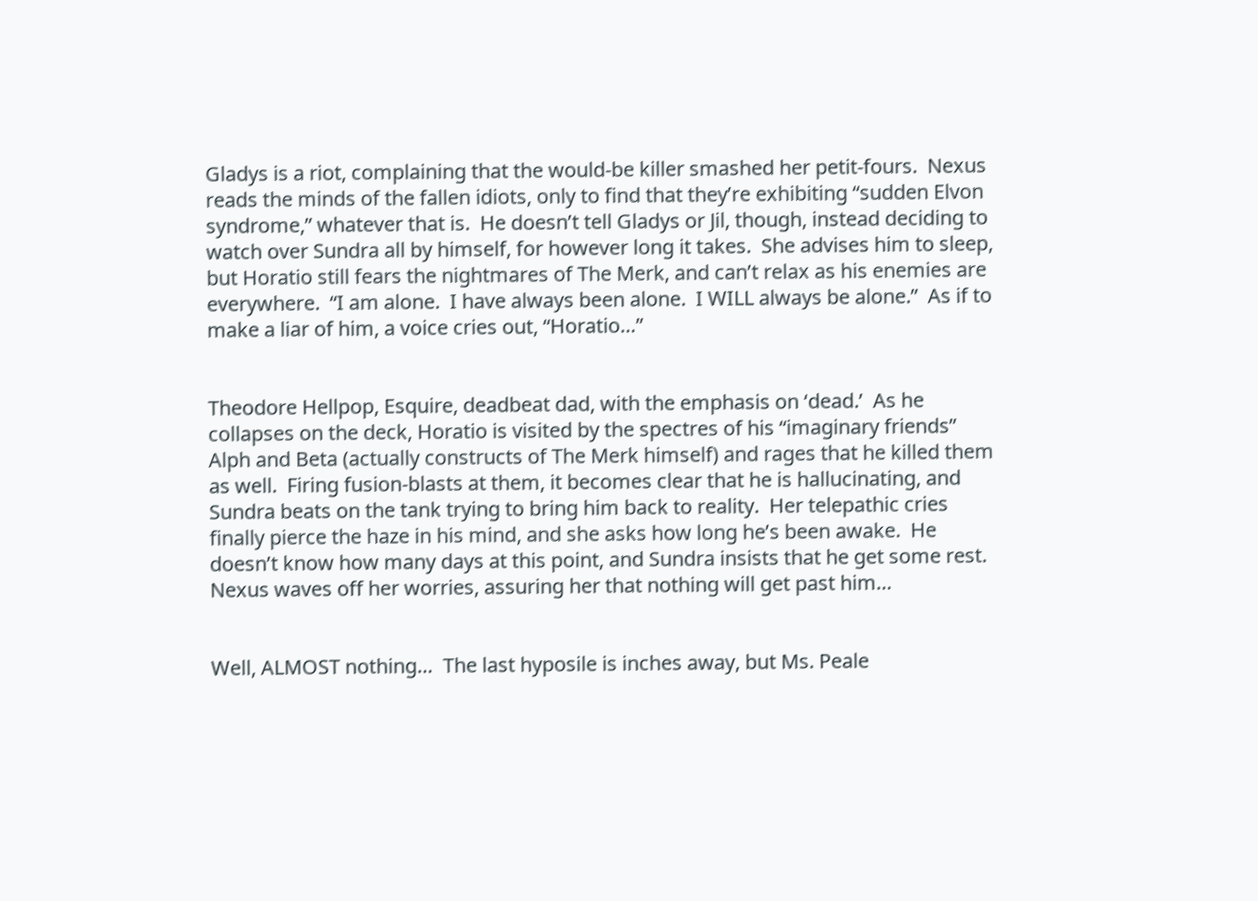Gladys is a riot, complaining that the would-be killer smashed her petit-fours.  Nexus reads the minds of the fallen idiots, only to find that they’re exhibiting “sudden Elvon syndrome,” whatever that is.  He doesn’t tell Gladys or Jil, though, instead deciding to watch over Sundra all by himself, for however long it takes.  She advises him to sleep, but Horatio still fears the nightmares of The Merk, and can’t relax as his enemies are everywhere.  “I am alone.  I have always been alone.  I WILL always be alone.”  As if to make a liar of him, a voice cries out, “Horatio…”


Theodore Hellpop, Esquire, deadbeat dad, with the emphasis on ‘dead.’  As he collapses on the deck, Horatio is visited by the spectres of his “imaginary friends” Alph and Beta (actually constructs of The Merk himself) and rages that he killed them as well.  Firing fusion-blasts at them, it becomes clear that he is hallucinating, and Sundra beats on the tank trying to bring him back to reality.  Her telepathic cries finally pierce the haze in his mind, and she asks how long he’s been awake.  He doesn’t know how many days at this point, and Sundra insists that he get some rest.  Nexus waves off her worries, assuring her that nothing will get past him…


Well, ALMOST nothing…  The last hyposile is inches away, but Ms. Peale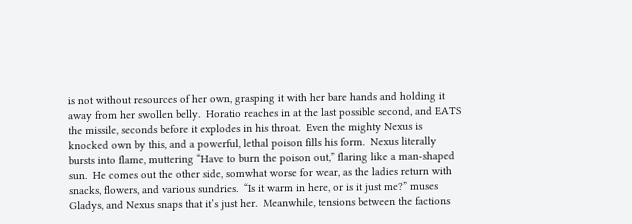is not without resources of her own, grasping it with her bare hands and holding it away from her swollen belly.  Horatio reaches in at the last possible second, and EATS the missile, seconds before it explodes in his throat.  Even the mighty Nexus is knocked own by this, and a powerful, lethal poison fills his form.  Nexus literally bursts into flame, muttering “Have to burn the poison out,” flaring like a man-shaped sun.  He comes out the other side, somwhat worse for wear, as the ladies return with snacks, flowers, and various sundries.  “Is it warm in here, or is it just me?” muses Gladys, and Nexus snaps that it’s just her.  Meanwhile, tensions between the factions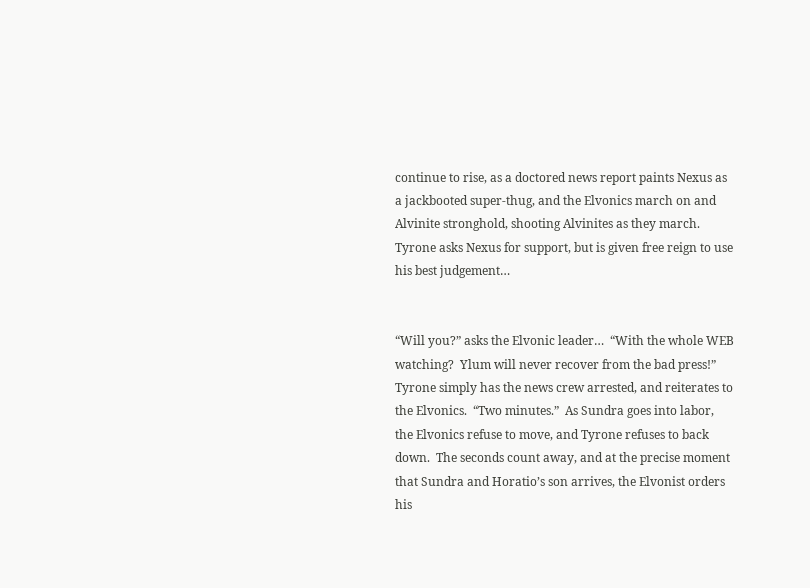continue to rise, as a doctored news report paints Nexus as a jackbooted super-thug, and the Elvonics march on and Alvinite stronghold, shooting Alvinites as they march.  Tyrone asks Nexus for support, but is given free reign to use his best judgement…


“Will you?” asks the Elvonic leader…  “With the whole WEB watching?  Ylum will never recover from the bad press!”  Tyrone simply has the news crew arrested, and reiterates to the Elvonics.  “Two minutes.”  As Sundra goes into labor, the Elvonics refuse to move, and Tyrone refuses to back down.  The seconds count away, and at the precise moment that Sundra and Horatio’s son arrives, the Elvonist orders his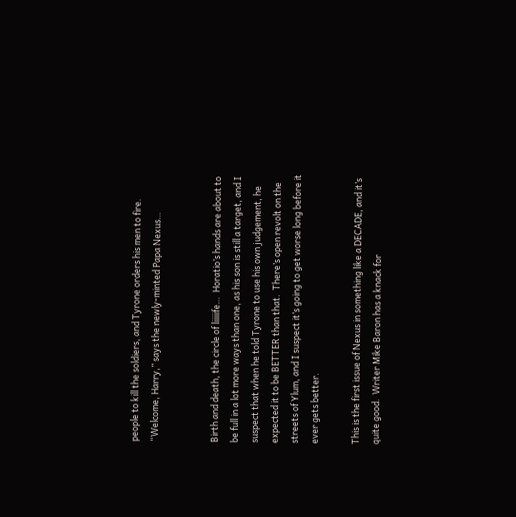people to kill the soldiers, and Tyrone orders his men to fire.  “Welcome, Harry,” says the newly-minted Papa Nexus…


Birth and death, the circle of liiiiife…  Horatio’s hands are about to be full in a lot more ways than one, as his son is still a target, and I suspect that when he told Tyrone to use his own judgement, he expected it to be BETTER than that.  There’s open revolt on the streets of Ylum, and I suspect it’s going to get worse long before it ever gets better.

This is the first issue of Nexus in something like a DECADE, and it’s quite good.  Writer Mike Baron has a knack for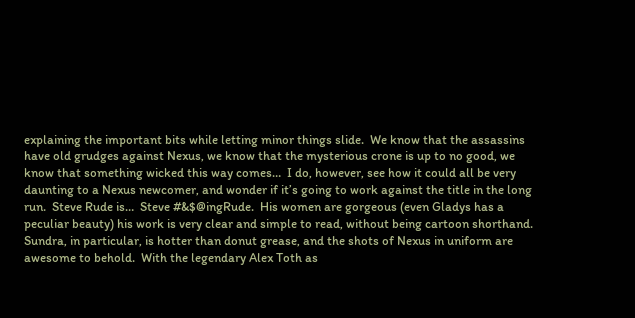explaining the important bits while letting minor things slide.  We know that the assassins have old grudges against Nexus, we know that the mysterious crone is up to no good, we know that something wicked this way comes…  I do, however, see how it could all be very daunting to a Nexus newcomer, and wonder if it’s going to work against the title in the long run.  Steve Rude is…  Steve #&$@ingRude.  His women are gorgeous (even Gladys has a peculiar beauty) his work is very clear and simple to read, without being cartoon shorthand.  Sundra, in particular, is hotter than donut grease, and the shots of Nexus in uniform are awesome to behold.  With the legendary Alex Toth as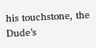his touchstone, the Dude’s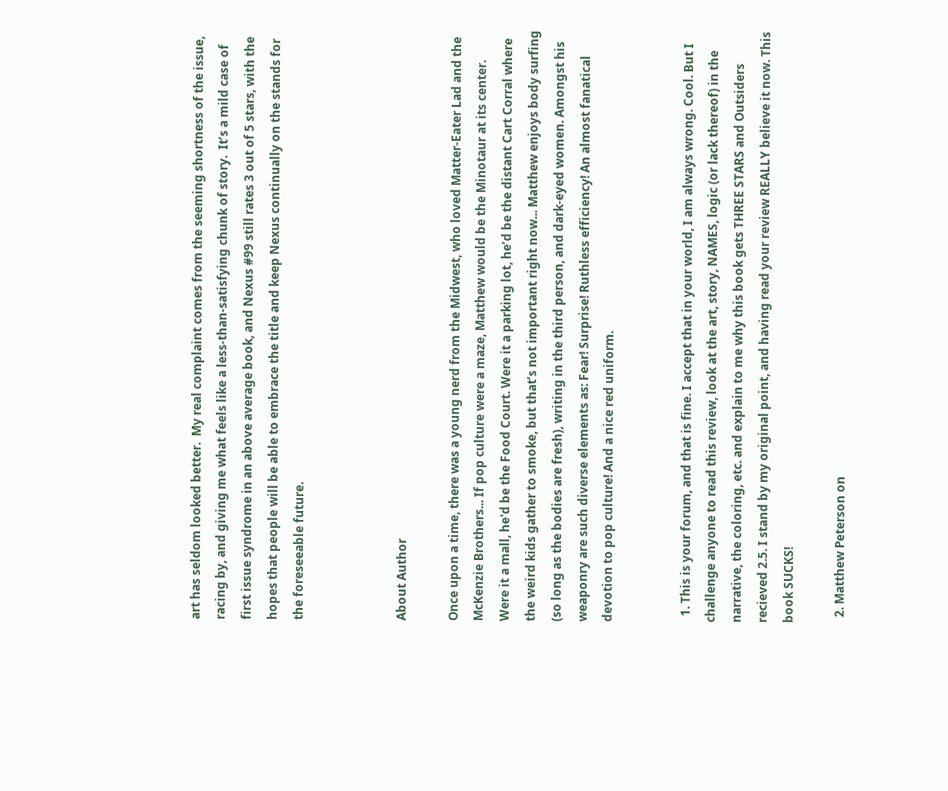art has seldom looked better.  My real complaint comes from the seeming shortness of the issue, racing by, and giving me what feels like a less-than-satisfying chunk of story.  It’s a mild case of first issue syndrome in an above average book, and Nexus #99 still rates 3 out of 5 stars, with the hopes that people will be able to embrace the title and keep Nexus continually on the stands for the foreseeable future.



About Author

Once upon a time, there was a young nerd from the Midwest, who loved Matter-Eater Lad and the McKenzie Brothers... If pop culture were a maze, Matthew would be the Minotaur at its center. Were it a mall, he'd be the Food Court. Were it a parking lot, he’d be the distant Cart Corral where the weird kids gather to smoke, but that’s not important right now... Matthew enjoys body surfing (so long as the bodies are fresh), writing in the third person, and dark-eyed women. Amongst his weaponry are such diverse elements as: Fear! Surprise! Ruthless efficiency! An almost fanatical devotion to pop culture! And a nice red uniform.


  1. This is your forum, and that is fine. I accept that in your world, I am always wrong. Cool. But I challenge anyone to read this review, look at the art, story, NAMES, logic (or lack thereof) in the narrative, the coloring, etc. and explain to me why this book gets THREE STARS and Outsiders recieved 2.5. I stand by my original point, and having read your review REALLY believe it now. This book SUCKS!

  2. Matthew Peterson on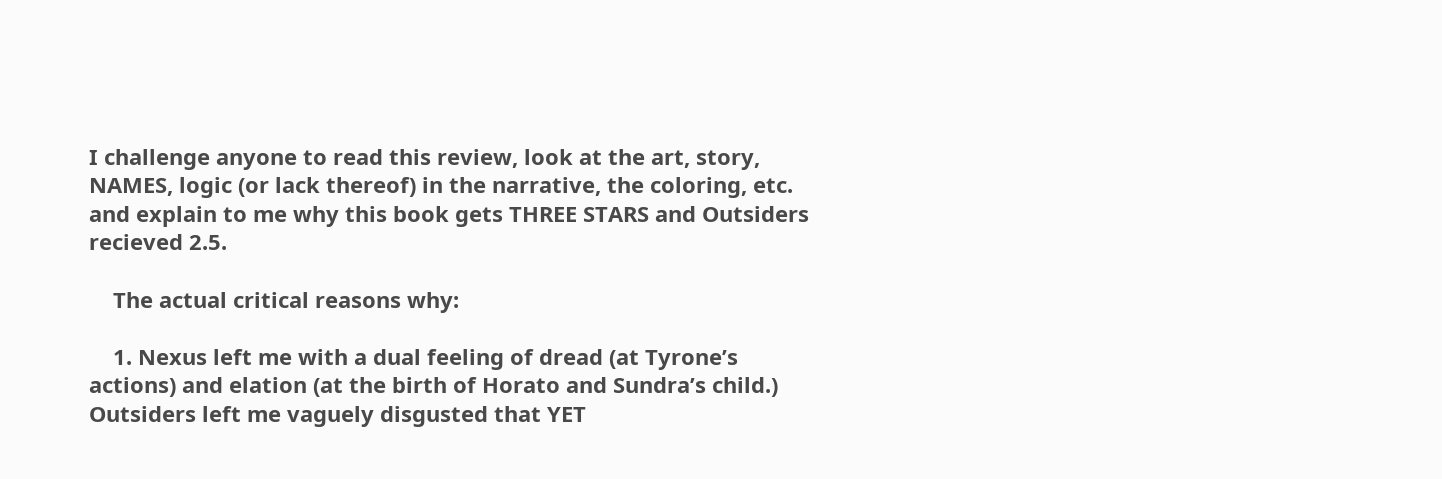I challenge anyone to read this review, look at the art, story, NAMES, logic (or lack thereof) in the narrative, the coloring, etc. and explain to me why this book gets THREE STARS and Outsiders recieved 2.5.

    The actual critical reasons why:

    1. Nexus left me with a dual feeling of dread (at Tyrone’s actions) and elation (at the birth of Horato and Sundra’s child.) Outsiders left me vaguely disgusted that YET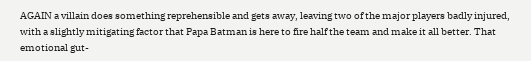AGAIN a villain does something reprehensible and gets away, leaving two of the major players badly injured, with a slightly mitigating factor that Papa Batman is here to fire half the team and make it all better. That emotional gut-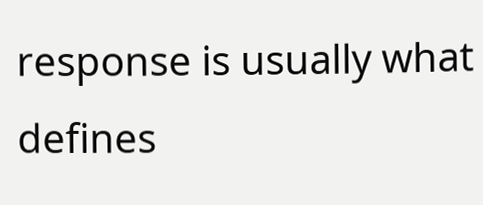response is usually what defines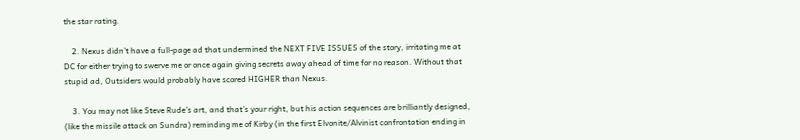the star rating.

    2. Nexus didn’t have a full-page ad that undermined the NEXT FIVE ISSUES of the story, irritating me at DC for either trying to swerve me or once again giving secrets away ahead of time for no reason. Without that stupid ad, Outsiders would probably have scored HIGHER than Nexus.

    3. You may not like Steve Rude’s art, and that’s your right, but his action sequences are brilliantly designed, (like the missile attack on Sundra) reminding me of Kirby (in the first Elvonite/Alvinist confrontation ending in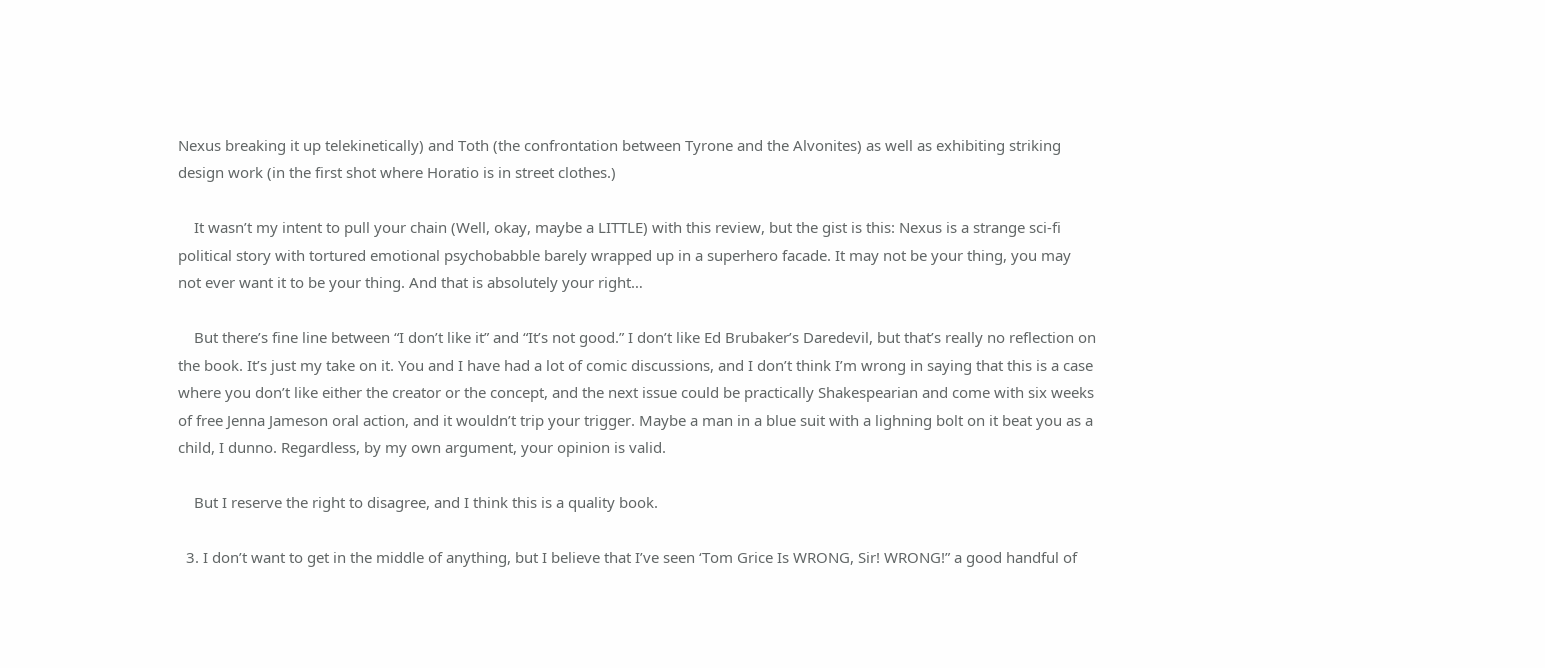Nexus breaking it up telekinetically) and Toth (the confrontation between Tyrone and the Alvonites) as well as exhibiting striking design work (in the first shot where Horatio is in street clothes.)

    It wasn’t my intent to pull your chain (Well, okay, maybe a LITTLE) with this review, but the gist is this: Nexus is a strange sci-fi political story with tortured emotional psychobabble barely wrapped up in a superhero facade. It may not be your thing, you may not ever want it to be your thing. And that is absolutely your right…

    But there’s fine line between “I don’t like it” and “It’s not good.” I don’t like Ed Brubaker’s Daredevil, but that’s really no reflection on the book. It’s just my take on it. You and I have had a lot of comic discussions, and I don’t think I’m wrong in saying that this is a case where you don’t like either the creator or the concept, and the next issue could be practically Shakespearian and come with six weeks of free Jenna Jameson oral action, and it wouldn’t trip your trigger. Maybe a man in a blue suit with a lighning bolt on it beat you as a child, I dunno. Regardless, by my own argument, your opinion is valid.

    But I reserve the right to disagree, and I think this is a quality book.

  3. I don’t want to get in the middle of anything, but I believe that I’ve seen ‘Tom Grice Is WRONG, Sir! WRONG!” a good handful of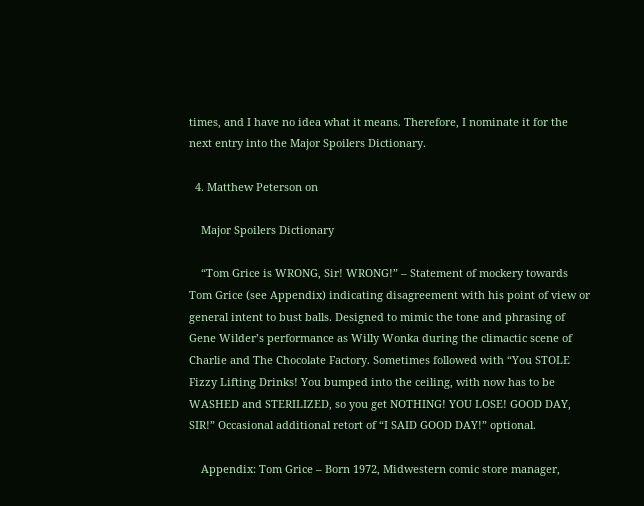times, and I have no idea what it means. Therefore, I nominate it for the next entry into the Major Spoilers Dictionary.

  4. Matthew Peterson on

    Major Spoilers Dictionary

    “Tom Grice is WRONG, Sir! WRONG!” – Statement of mockery towards Tom Grice (see Appendix) indicating disagreement with his point of view or general intent to bust balls. Designed to mimic the tone and phrasing of Gene Wilder’s performance as Willy Wonka during the climactic scene of Charlie and The Chocolate Factory. Sometimes followed with “You STOLE Fizzy Lifting Drinks! You bumped into the ceiling, with now has to be WASHED and STERILIZED, so you get NOTHING! YOU LOSE! GOOD DAY, SIR!” Occasional additional retort of “I SAID GOOD DAY!” optional.

    Appendix: Tom Grice – Born 1972, Midwestern comic store manager,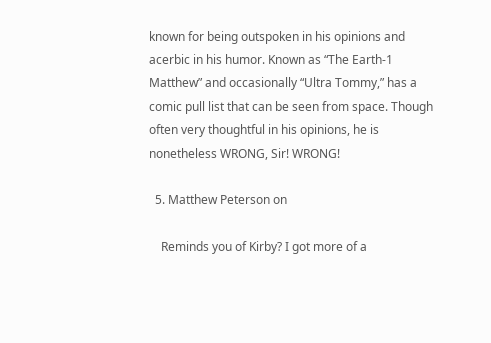known for being outspoken in his opinions and acerbic in his humor. Known as “The Earth-1 Matthew” and occasionally “Ultra Tommy,” has a comic pull list that can be seen from space. Though often very thoughtful in his opinions, he is nonetheless WRONG, Sir! WRONG!

  5. Matthew Peterson on

    Reminds you of Kirby? I got more of a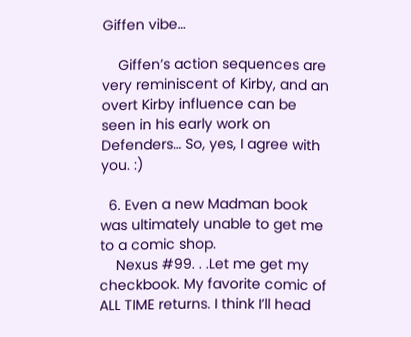Giffen vibe…

    Giffen’s action sequences are very reminiscent of Kirby, and an overt Kirby influence can be seen in his early work on Defenders… So, yes, I agree with you. :)

  6. Even a new Madman book was ultimately unable to get me to a comic shop.
    Nexus #99. . .Let me get my checkbook. My favorite comic of ALL TIME returns. I think I’ll head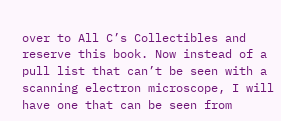over to All C’s Collectibles and reserve this book. Now instead of a pull list that can’t be seen with a scanning electron microscope, I will have one that can be seen from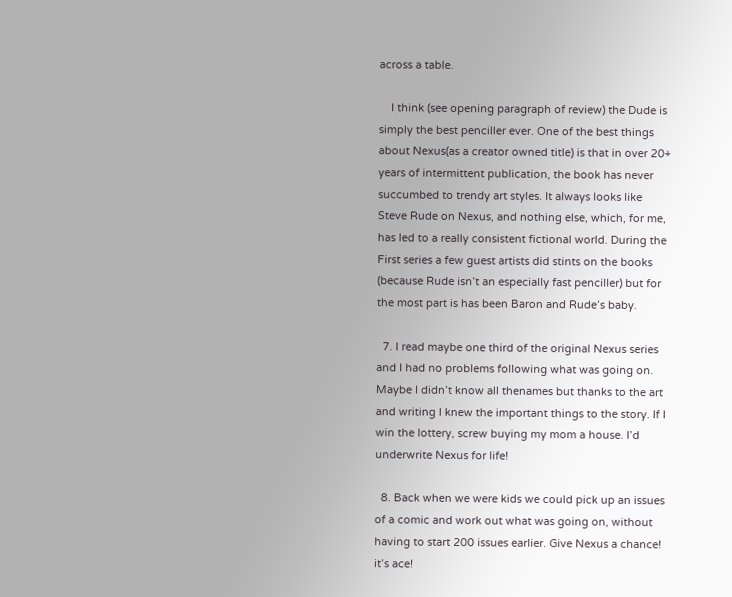across a table.

    I think (see opening paragraph of review) the Dude is simply the best penciller ever. One of the best things about Nexus(as a creator owned title) is that in over 20+ years of intermittent publication, the book has never succumbed to trendy art styles. It always looks like Steve Rude on Nexus, and nothing else, which, for me, has led to a really consistent fictional world. During the First series a few guest artists did stints on the books (because Rude isn’t an especially fast penciller) but for the most part is has been Baron and Rude’s baby.

  7. I read maybe one third of the original Nexus series and I had no problems following what was going on. Maybe I didn’t know all thenames but thanks to the art and writing I knew the important things to the story. If I win the lottery, screw buying my mom a house. I’d underwrite Nexus for life!

  8. Back when we were kids we could pick up an issues of a comic and work out what was going on, without having to start 200 issues earlier. Give Nexus a chance! it’s ace!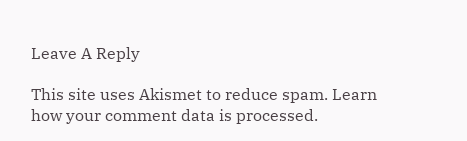Leave A Reply

This site uses Akismet to reduce spam. Learn how your comment data is processed.